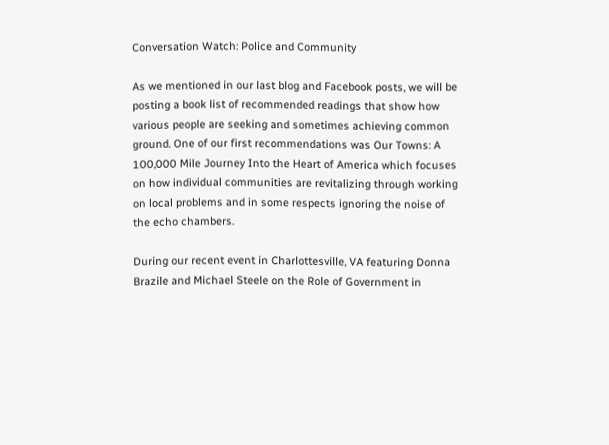Conversation Watch: Police and Community

As we mentioned in our last blog and Facebook posts, we will be posting a book list of recommended readings that show how various people are seeking and sometimes achieving common ground. One of our first recommendations was Our Towns: A 100,000 Mile Journey Into the Heart of America which focuses on how individual communities are revitalizing through working on local problems and in some respects ignoring the noise of the echo chambers.

During our recent event in Charlottesville, VA featuring Donna Brazile and Michael Steele on the Role of Government in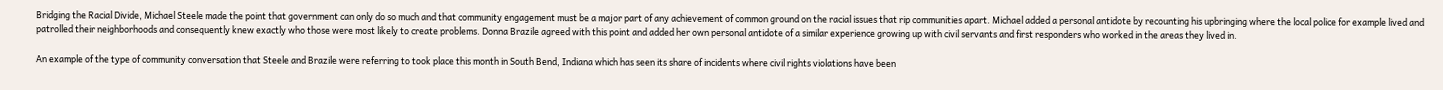Bridging the Racial Divide, Michael Steele made the point that government can only do so much and that community engagement must be a major part of any achievement of common ground on the racial issues that rip communities apart. Michael added a personal antidote by recounting his upbringing where the local police for example lived and patrolled their neighborhoods and consequently knew exactly who those were most likely to create problems. Donna Brazile agreed with this point and added her own personal antidote of a similar experience growing up with civil servants and first responders who worked in the areas they lived in.

An example of the type of community conversation that Steele and Brazile were referring to took place this month in South Bend, Indiana which has seen its share of incidents where civil rights violations have been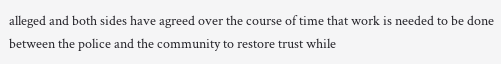alleged and both sides have agreed over the course of time that work is needed to be done between the police and the community to restore trust while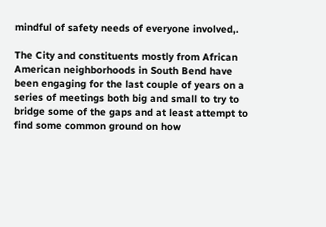mindful of safety needs of everyone involved,.

The City and constituents mostly from African American neighborhoods in South Bend have been engaging for the last couple of years on a series of meetings both big and small to try to bridge some of the gaps and at least attempt to find some common ground on how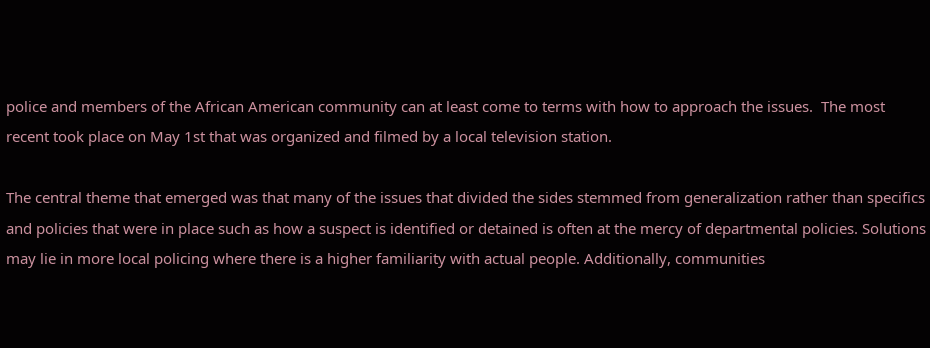police and members of the African American community can at least come to terms with how to approach the issues.  The most recent took place on May 1st that was organized and filmed by a local television station.

The central theme that emerged was that many of the issues that divided the sides stemmed from generalization rather than specifics and policies that were in place such as how a suspect is identified or detained is often at the mercy of departmental policies. Solutions may lie in more local policing where there is a higher familiarity with actual people. Additionally, communities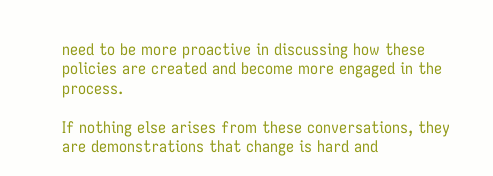need to be more proactive in discussing how these policies are created and become more engaged in the process.

If nothing else arises from these conversations, they are demonstrations that change is hard and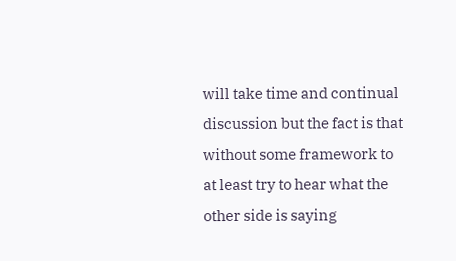will take time and continual discussion but the fact is that without some framework to at least try to hear what the other side is saying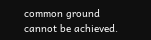common ground cannot be achieved.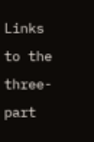Links to the three-part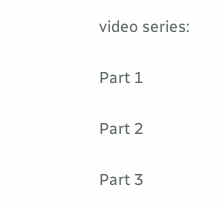video series:

Part 1

Part 2

Part 3